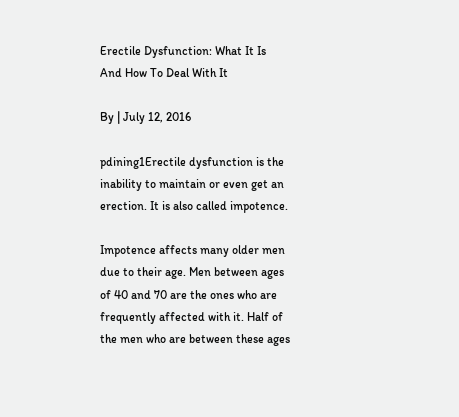Erectile Dysfunction: What It Is And How To Deal With It

By | July 12, 2016

pdining1Erectile dysfunction is the inability to maintain or even get an erection. It is also called impotence.

Impotence affects many older men due to their age. Men between ages of 40 and 70 are the ones who are frequently affected with it. Half of the men who are between these ages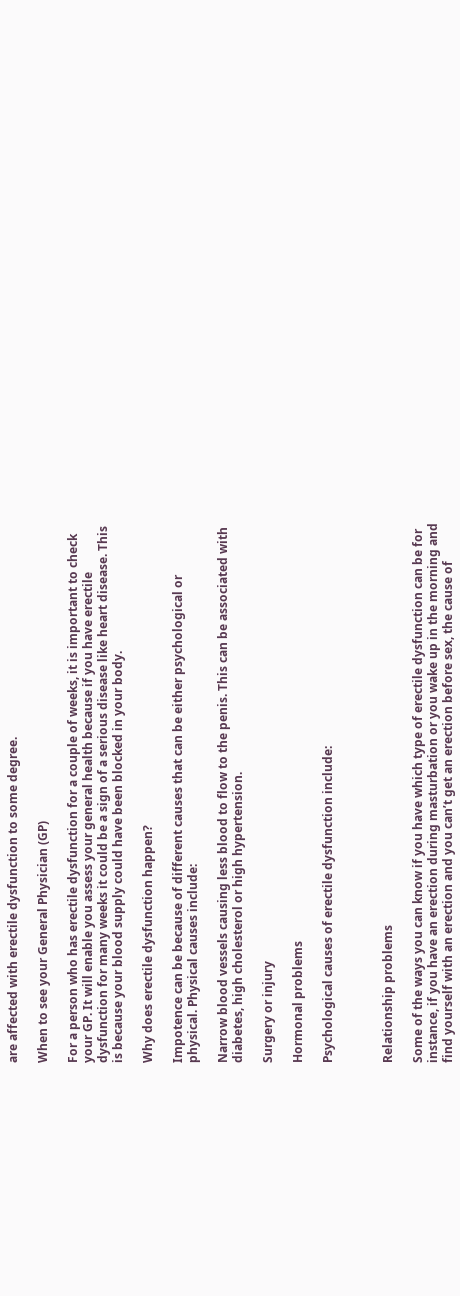are affected with erectile dysfunction to some degree.

When to see your General Physician (GP)

For a person who has erectile dysfunction for a couple of weeks, it is important to check your GP. It will enable you assess your general health because if you have erectile dysfunction for many weeks it could be a sign of a serious disease like heart disease. This is because your blood supply could have been blocked in your body.

Why does erectile dysfunction happen?

Impotence can be because of different causes that can be either psychological or physical. Physical causes include:

Narrow blood vessels causing less blood to flow to the penis. This can be associated with diabetes, high cholesterol or high hypertension.

Surgery or injury

Hormonal problems

Psychological causes of erectile dysfunction include:



Relationship problems

Some of the ways you can know if you have which type of erectile dysfunction can be for instance, if you have an erection during masturbation or you wake up in the morning and find yourself with an erection and you can’t get an erection before sex, the cause of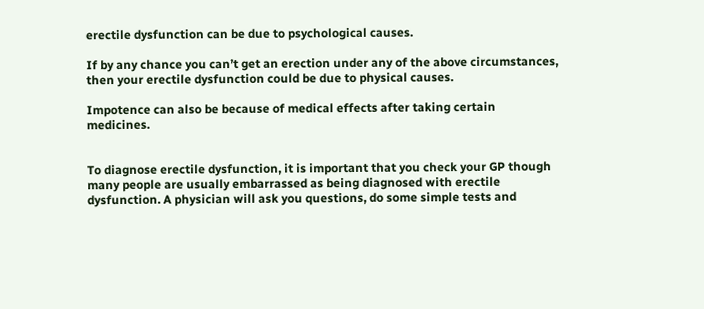erectile dysfunction can be due to psychological causes.

If by any chance you can’t get an erection under any of the above circumstances, then your erectile dysfunction could be due to physical causes.

Impotence can also be because of medical effects after taking certain medicines.


To diagnose erectile dysfunction, it is important that you check your GP though many people are usually embarrassed as being diagnosed with erectile dysfunction. A physician will ask you questions, do some simple tests and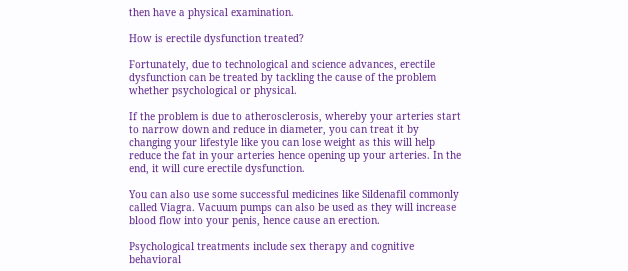then have a physical examination.

How is erectile dysfunction treated?

Fortunately, due to technological and science advances, erectile dysfunction can be treated by tackling the cause of the problem whether psychological or physical.

If the problem is due to atherosclerosis, whereby your arteries start to narrow down and reduce in diameter, you can treat it by changing your lifestyle like you can lose weight as this will help reduce the fat in your arteries hence opening up your arteries. In the end, it will cure erectile dysfunction.

You can also use some successful medicines like Sildenafil commonly called Viagra. Vacuum pumps can also be used as they will increase blood flow into your penis, hence cause an erection.

Psychological treatments include sex therapy and cognitive behavioral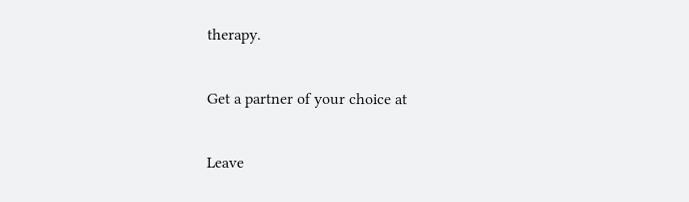therapy.

Get a partner of your choice at

Leave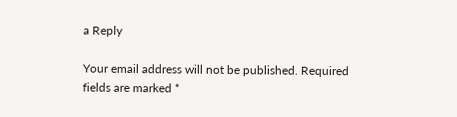a Reply

Your email address will not be published. Required fields are marked *